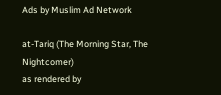Ads by Muslim Ad Network

at-Tariq (The Morning Star, The Nightcomer)
as rendered by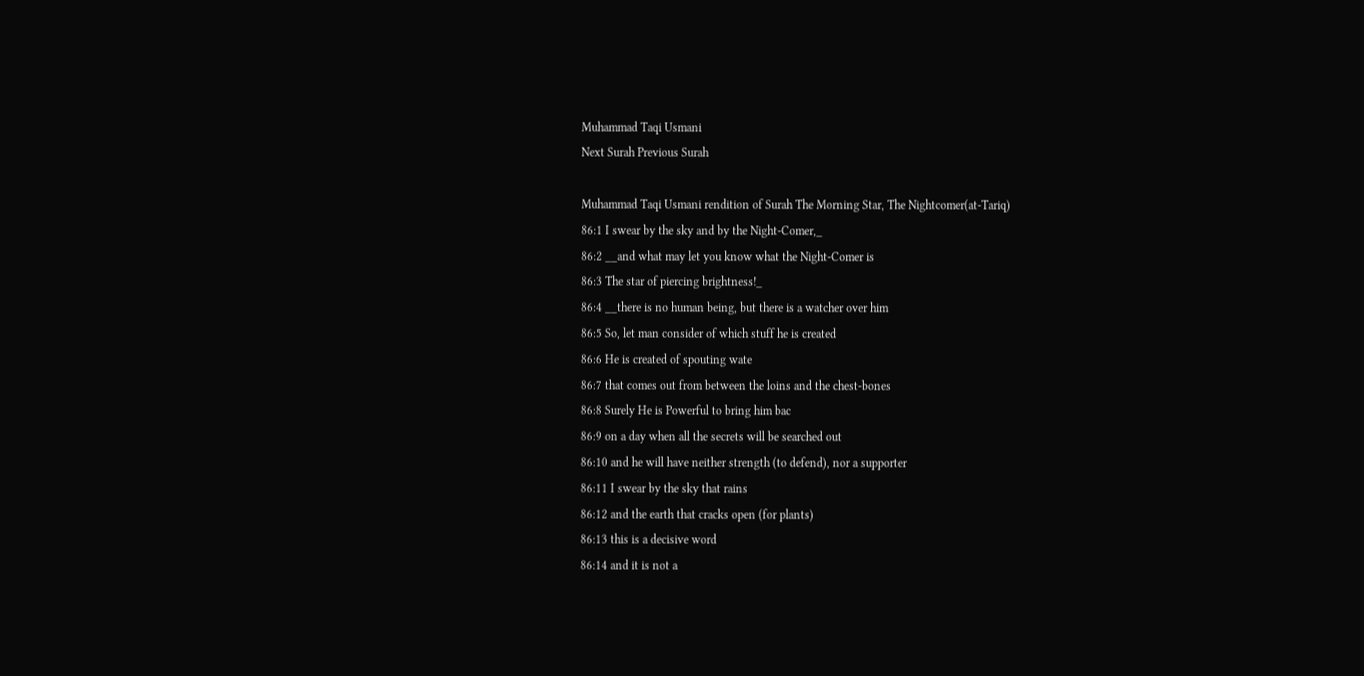Muhammad Taqi Usmani
Next Surah Previous Surah

Muhammad Taqi Usmani rendition of Surah The Morning Star, The Nightcomer(at-Tariq)
86:1 I swear by the sky and by the Night-Comer,_
86:2 __and what may let you know what the Night-Comer is
86:3 The star of piercing brightness!_
86:4 __there is no human being, but there is a watcher over him
86:5 So, let man consider of which stuff he is created
86:6 He is created of spouting wate
86:7 that comes out from between the loins and the chest-bones
86:8 Surely He is Powerful to bring him bac
86:9 on a day when all the secrets will be searched out
86:10 and he will have neither strength (to defend), nor a supporter
86:11 I swear by the sky that rains
86:12 and the earth that cracks open (for plants)
86:13 this is a decisive word
86:14 and it is not a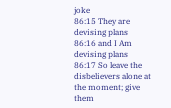joke
86:15 They are devising plans
86:16 and I Am devising plans
86:17 So leave the disbelievers alone at the moment; give them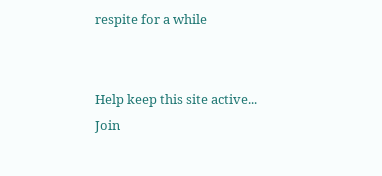respite for a while


Help keep this site active...
Join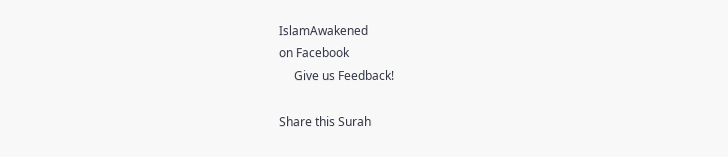IslamAwakened
on Facebook
     Give us Feedback!

Share this Surah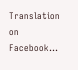Translation on Facebook...